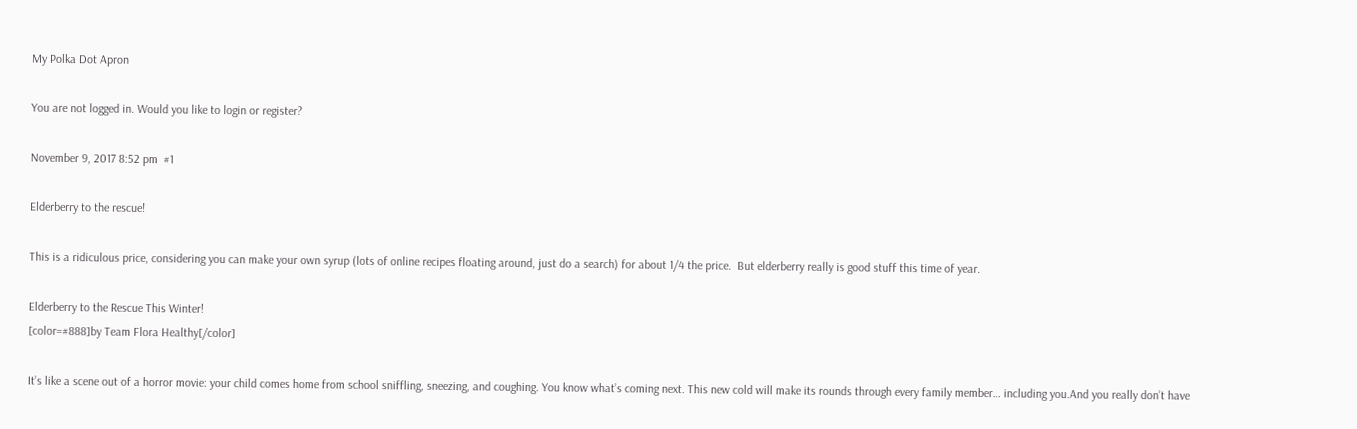My Polka Dot Apron

You are not logged in. Would you like to login or register?

November 9, 2017 8:52 pm  #1

Elderberry to the rescue!

This is a ridiculous price, considering you can make your own syrup (lots of online recipes floating around, just do a search) for about 1/4 the price.  But elderberry really is good stuff this time of year.

Elderberry to the Rescue This Winter!
[color=#888]by Team Flora Healthy[/color]

It’s like a scene out of a horror movie: your child comes home from school sniffling, sneezing, and coughing. You know what’s coming next. This new cold will make its rounds through every family member… including you.And you really don’t have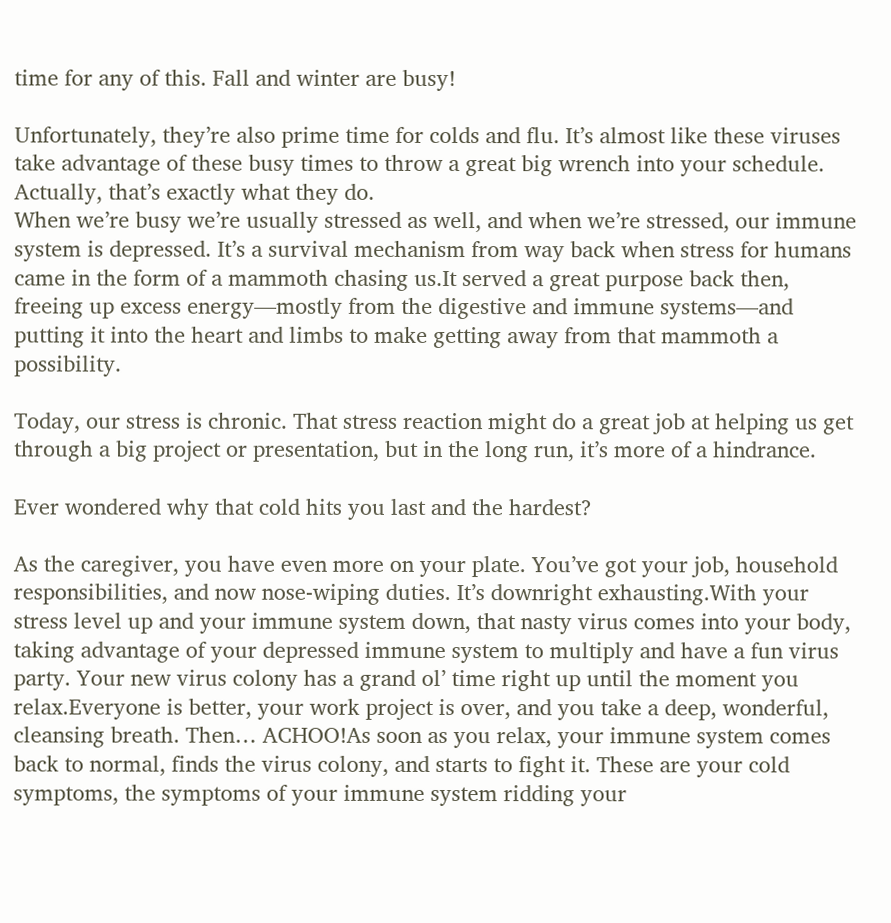time for any of this. Fall and winter are busy!

Unfortunately, they’re also prime time for colds and flu. It’s almost like these viruses take advantage of these busy times to throw a great big wrench into your schedule. Actually, that’s exactly what they do.
When we’re busy we’re usually stressed as well, and when we’re stressed, our immune system is depressed. It’s a survival mechanism from way back when stress for humans came in the form of a mammoth chasing us.It served a great purpose back then, freeing up excess energy—mostly from the digestive and immune systems—and putting it into the heart and limbs to make getting away from that mammoth a possibility.

Today, our stress is chronic. That stress reaction might do a great job at helping us get through a big project or presentation, but in the long run, it’s more of a hindrance.

Ever wondered why that cold hits you last and the hardest?

As the caregiver, you have even more on your plate. You’ve got your job, household responsibilities, and now nose-wiping duties. It’s downright exhausting.With your stress level up and your immune system down, that nasty virus comes into your body, taking advantage of your depressed immune system to multiply and have a fun virus party. Your new virus colony has a grand ol’ time right up until the moment you relax.Everyone is better, your work project is over, and you take a deep, wonderful, cleansing breath. Then… ACHOO!As soon as you relax, your immune system comes back to normal, finds the virus colony, and starts to fight it. These are your cold symptoms, the symptoms of your immune system ridding your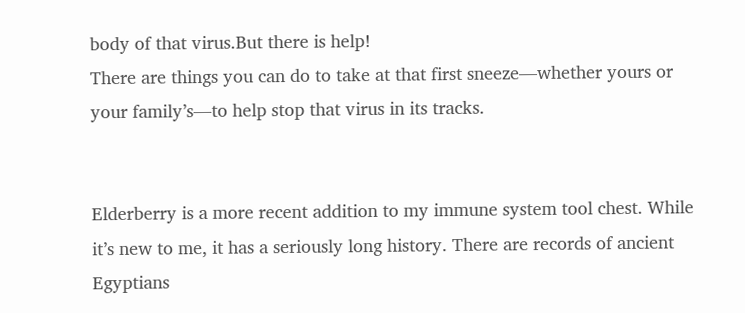body of that virus.But there is help!
There are things you can do to take at that first sneeze—whether yours or your family’s—to help stop that virus in its tracks.


Elderberry is a more recent addition to my immune system tool chest. While it’s new to me, it has a seriously long history. There are records of ancient Egyptians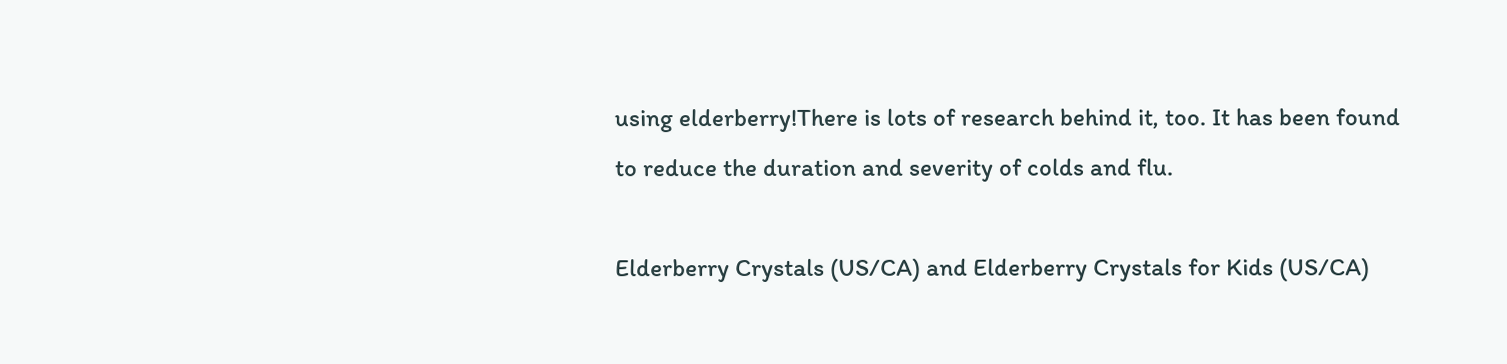using elderberry!There is lots of research behind it, too. It has been found to reduce the duration and severity of colds and flu.

Elderberry Crystals (US/CA) and Elderberry Crystals for Kids (US/CA)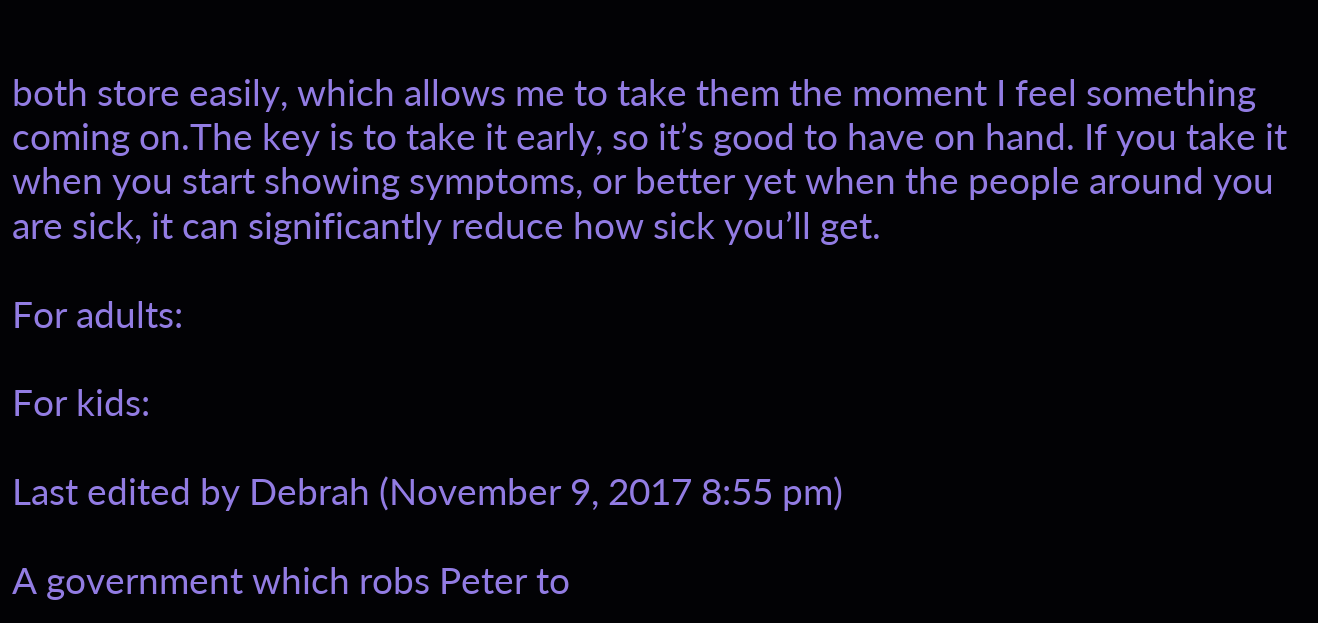both store easily, which allows me to take them the moment I feel something coming on.The key is to take it early, so it’s good to have on hand. If you take it when you start showing symptoms, or better yet when the people around you are sick, it can significantly reduce how sick you’ll get.

For adults:

For kids:

Last edited by Debrah (November 9, 2017 8:55 pm)

A government which robs Peter to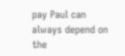pay Paul can always depend on
the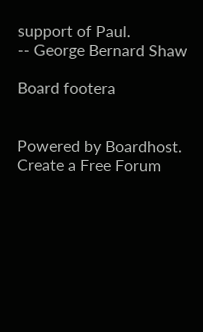support of Paul.
-- George Bernard Shaw

Board footera


Powered by Boardhost. Create a Free Forum